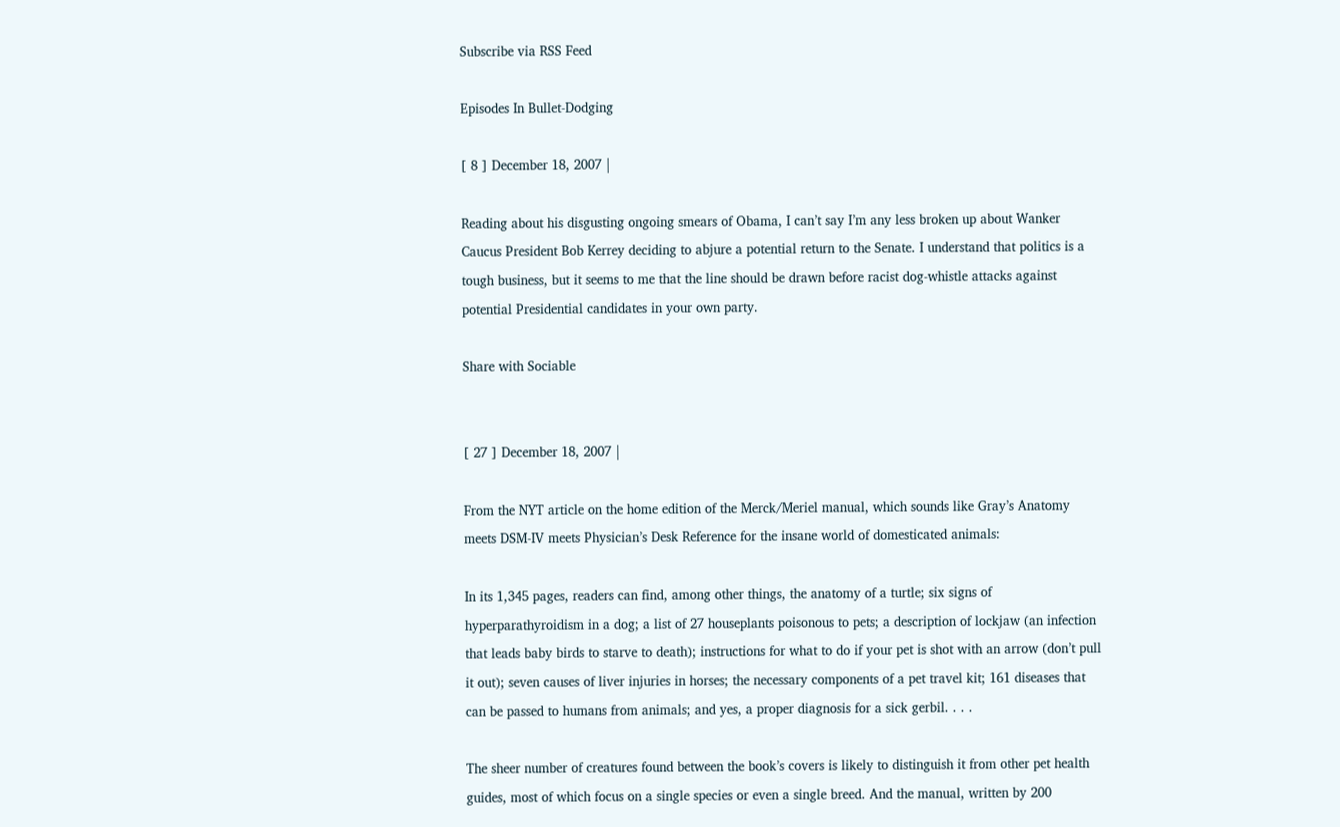Subscribe via RSS Feed

Episodes In Bullet-Dodging

[ 8 ] December 18, 2007 |

Reading about his disgusting ongoing smears of Obama, I can’t say I’m any less broken up about Wanker Caucus President Bob Kerrey deciding to abjure a potential return to the Senate. I understand that politics is a tough business, but it seems to me that the line should be drawn before racist dog-whistle attacks against potential Presidential candidates in your own party.

Share with Sociable


[ 27 ] December 18, 2007 |

From the NYT article on the home edition of the Merck/Meriel manual, which sounds like Gray’s Anatomy meets DSM-IV meets Physician’s Desk Reference for the insane world of domesticated animals:

In its 1,345 pages, readers can find, among other things, the anatomy of a turtle; six signs of hyperparathyroidism in a dog; a list of 27 houseplants poisonous to pets; a description of lockjaw (an infection that leads baby birds to starve to death); instructions for what to do if your pet is shot with an arrow (don’t pull it out); seven causes of liver injuries in horses; the necessary components of a pet travel kit; 161 diseases that can be passed to humans from animals; and yes, a proper diagnosis for a sick gerbil. . . .

The sheer number of creatures found between the book’s covers is likely to distinguish it from other pet health guides, most of which focus on a single species or even a single breed. And the manual, written by 200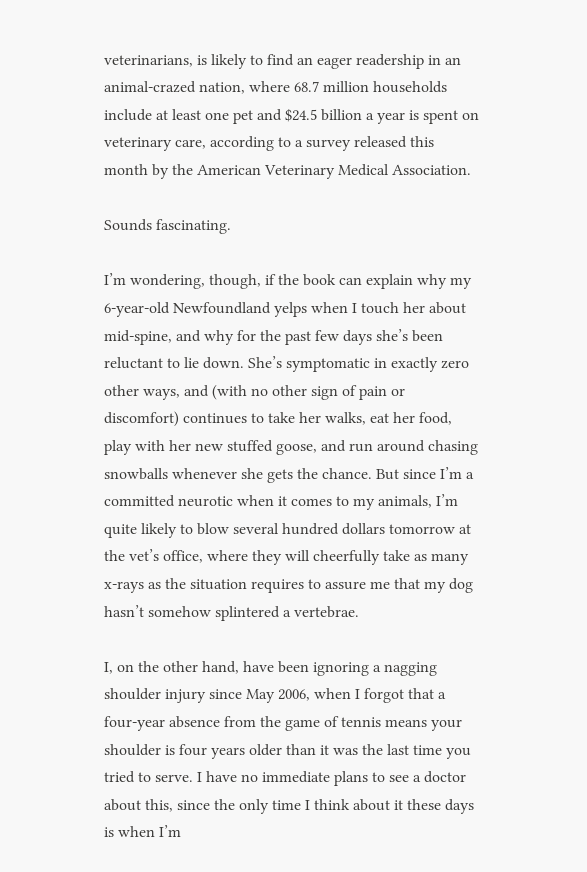veterinarians, is likely to find an eager readership in an animal-crazed nation, where 68.7 million households include at least one pet and $24.5 billion a year is spent on veterinary care, according to a survey released this month by the American Veterinary Medical Association.

Sounds fascinating.

I’m wondering, though, if the book can explain why my 6-year-old Newfoundland yelps when I touch her about mid-spine, and why for the past few days she’s been reluctant to lie down. She’s symptomatic in exactly zero other ways, and (with no other sign of pain or discomfort) continues to take her walks, eat her food, play with her new stuffed goose, and run around chasing snowballs whenever she gets the chance. But since I’m a committed neurotic when it comes to my animals, I’m quite likely to blow several hundred dollars tomorrow at the vet’s office, where they will cheerfully take as many x-rays as the situation requires to assure me that my dog hasn’t somehow splintered a vertebrae.

I, on the other hand, have been ignoring a nagging shoulder injury since May 2006, when I forgot that a four-year absence from the game of tennis means your shoulder is four years older than it was the last time you tried to serve. I have no immediate plans to see a doctor about this, since the only time I think about it these days is when I’m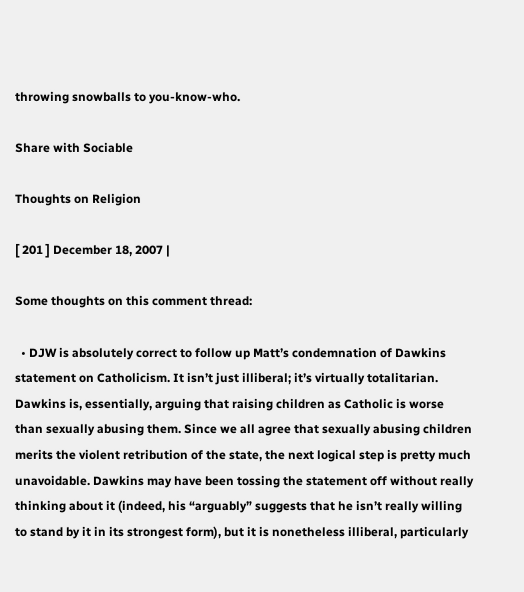throwing snowballs to you-know-who.

Share with Sociable

Thoughts on Religion

[ 201 ] December 18, 2007 |

Some thoughts on this comment thread:

  • DJW is absolutely correct to follow up Matt’s condemnation of Dawkins statement on Catholicism. It isn’t just illiberal; it’s virtually totalitarian. Dawkins is, essentially, arguing that raising children as Catholic is worse than sexually abusing them. Since we all agree that sexually abusing children merits the violent retribution of the state, the next logical step is pretty much unavoidable. Dawkins may have been tossing the statement off without really thinking about it (indeed, his “arguably” suggests that he isn’t really willing to stand by it in its strongest form), but it is nonetheless illiberal, particularly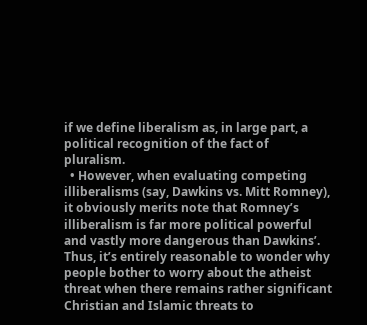if we define liberalism as, in large part, a political recognition of the fact of pluralism.
  • However, when evaluating competing illiberalisms (say, Dawkins vs. Mitt Romney), it obviously merits note that Romney’s illiberalism is far more political powerful and vastly more dangerous than Dawkins’. Thus, it’s entirely reasonable to wonder why people bother to worry about the atheist threat when there remains rather significant Christian and Islamic threats to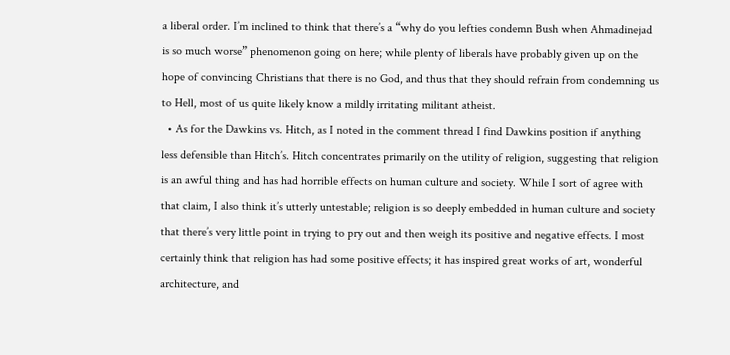a liberal order. I’m inclined to think that there’s a “why do you lefties condemn Bush when Ahmadinejad is so much worse” phenomenon going on here; while plenty of liberals have probably given up on the hope of convincing Christians that there is no God, and thus that they should refrain from condemning us to Hell, most of us quite likely know a mildly irritating militant atheist.
  • As for the Dawkins vs. Hitch, as I noted in the comment thread I find Dawkins position if anything less defensible than Hitch’s. Hitch concentrates primarily on the utility of religion, suggesting that religion is an awful thing and has had horrible effects on human culture and society. While I sort of agree with that claim, I also think it’s utterly untestable; religion is so deeply embedded in human culture and society that there’s very little point in trying to pry out and then weigh its positive and negative effects. I most certainly think that religion has had some positive effects; it has inspired great works of art, wonderful architecture, and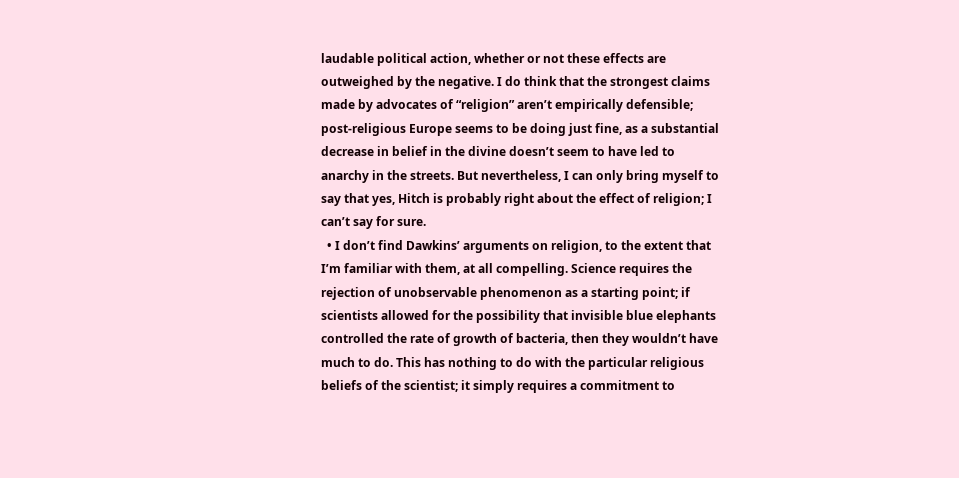laudable political action, whether or not these effects are outweighed by the negative. I do think that the strongest claims made by advocates of “religion” aren’t empirically defensible; post-religious Europe seems to be doing just fine, as a substantial decrease in belief in the divine doesn’t seem to have led to anarchy in the streets. But nevertheless, I can only bring myself to say that yes, Hitch is probably right about the effect of religion; I can’t say for sure.
  • I don’t find Dawkins’ arguments on religion, to the extent that I’m familiar with them, at all compelling. Science requires the rejection of unobservable phenomenon as a starting point; if scientists allowed for the possibility that invisible blue elephants controlled the rate of growth of bacteria, then they wouldn’t have much to do. This has nothing to do with the particular religious beliefs of the scientist; it simply requires a commitment to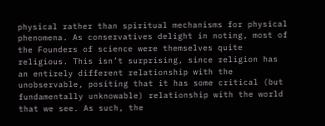physical rather than spiritual mechanisms for physical phenomena. As conservatives delight in noting, most of the Founders of science were themselves quite religious. This isn’t surprising, since religion has an entirely different relationship with the unobservable, positing that it has some critical (but fundamentally unknowable) relationship with the world that we see. As such, the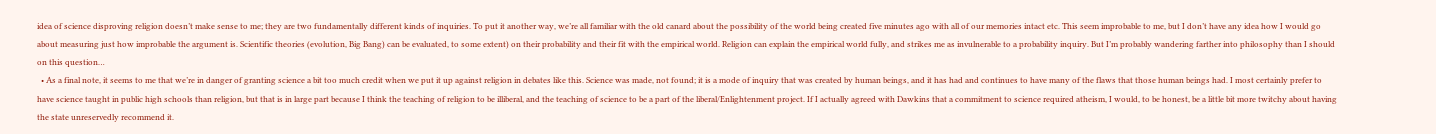idea of science disproving religion doesn’t make sense to me; they are two fundamentally different kinds of inquiries. To put it another way, we’re all familiar with the old canard about the possibility of the world being created five minutes ago with all of our memories intact etc. This seem improbable to me, but I don’t have any idea how I would go about measuring just how improbable the argument is. Scientific theories (evolution, Big Bang) can be evaluated, to some extent) on their probability and their fit with the empirical world. Religion can explain the empirical world fully, and strikes me as invulnerable to a probability inquiry. But I’m probably wandering farther into philosophy than I should on this question…
  • As a final note, it seems to me that we’re in danger of granting science a bit too much credit when we put it up against religion in debates like this. Science was made, not found; it is a mode of inquiry that was created by human beings, and it has had and continues to have many of the flaws that those human beings had. I most certainly prefer to have science taught in public high schools than religion, but that is in large part because I think the teaching of religion to be illiberal, and the teaching of science to be a part of the liberal/Enlightenment project. If I actually agreed with Dawkins that a commitment to science required atheism, I would, to be honest, be a little bit more twitchy about having the state unreservedly recommend it.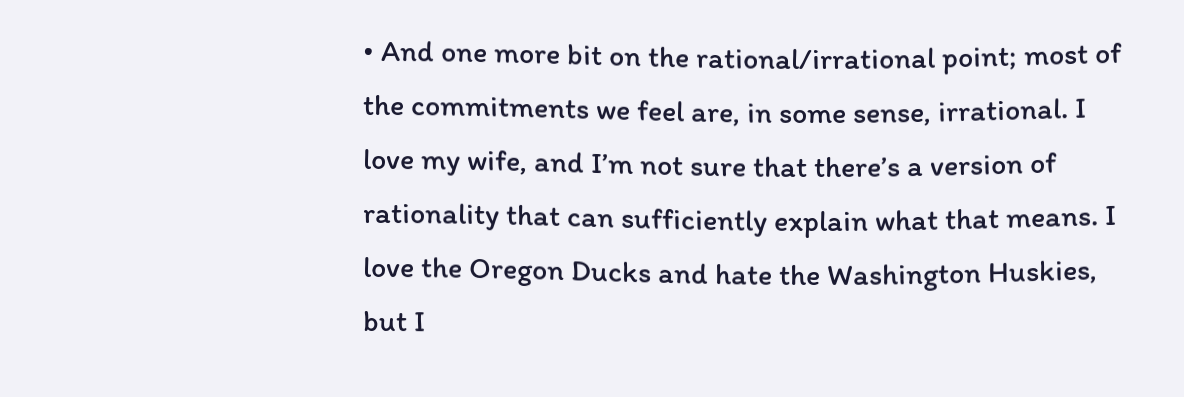• And one more bit on the rational/irrational point; most of the commitments we feel are, in some sense, irrational. I love my wife, and I’m not sure that there’s a version of rationality that can sufficiently explain what that means. I love the Oregon Ducks and hate the Washington Huskies, but I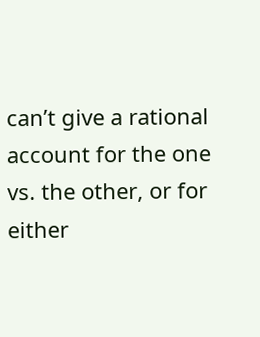can’t give a rational account for the one vs. the other, or for either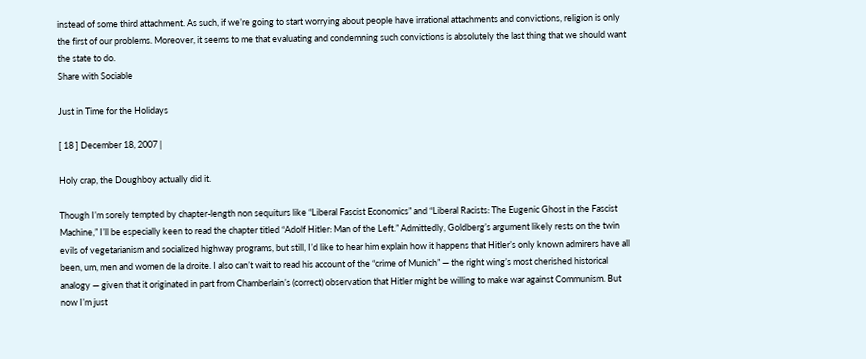instead of some third attachment. As such, if we’re going to start worrying about people have irrational attachments and convictions, religion is only the first of our problems. Moreover, it seems to me that evaluating and condemning such convictions is absolutely the last thing that we should want the state to do.
Share with Sociable

Just in Time for the Holidays

[ 18 ] December 18, 2007 |

Holy crap, the Doughboy actually did it.

Though I’m sorely tempted by chapter-length non sequiturs like “Liberal Fascist Economics” and “Liberal Racists: The Eugenic Ghost in the Fascist Machine,” I’ll be especially keen to read the chapter titled “Adolf Hitler: Man of the Left.” Admittedly, Goldberg’s argument likely rests on the twin evils of vegetarianism and socialized highway programs, but still, I’d like to hear him explain how it happens that Hitler’s only known admirers have all been, um, men and women de la droite. I also can’t wait to read his account of the “crime of Munich” — the right wing’s most cherished historical analogy — given that it originated in part from Chamberlain’s (correct) observation that Hitler might be willing to make war against Communism. But now I’m just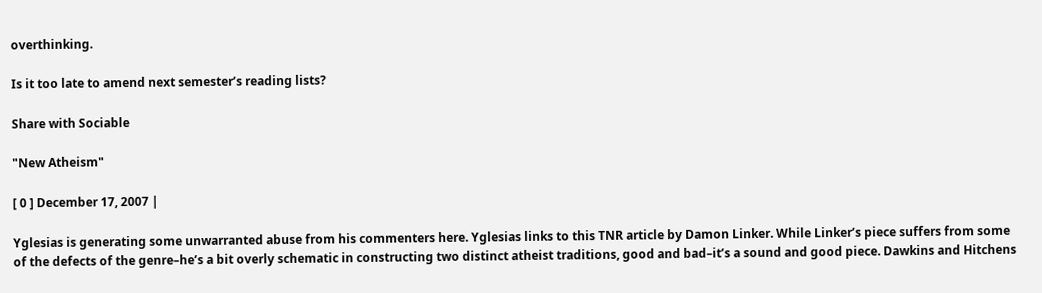overthinking.

Is it too late to amend next semester’s reading lists?

Share with Sociable

"New Atheism"

[ 0 ] December 17, 2007 |

Yglesias is generating some unwarranted abuse from his commenters here. Yglesias links to this TNR article by Damon Linker. While Linker’s piece suffers from some of the defects of the genre–he’s a bit overly schematic in constructing two distinct atheist traditions, good and bad–it’s a sound and good piece. Dawkins and Hitchens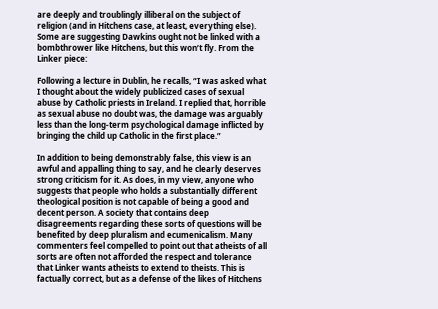are deeply and troublingly illiberal on the subject of religion (and in Hitchens case, at least, everything else). Some are suggesting Dawkins ought not be linked with a bombthrower like Hitchens, but this won’t fly. From the Linker piece:

Following a lecture in Dublin, he recalls, “I was asked what I thought about the widely publicized cases of sexual abuse by Catholic priests in Ireland. I replied that, horrible as sexual abuse no doubt was, the damage was arguably less than the long-term psychological damage inflicted by bringing the child up Catholic in the first place.”

In addition to being demonstrably false, this view is an awful and appalling thing to say, and he clearly deserves strong criticism for it. As does, in my view, anyone who suggests that people who holds a substantially different theological position is not capable of being a good and decent person. A society that contains deep disagreements regarding these sorts of questions will be benefited by deep pluralism and ecumenicalism. Many commenters feel compelled to point out that atheists of all sorts are often not afforded the respect and tolerance that Linker wants atheists to extend to theists. This is factually correct, but as a defense of the likes of Hitchens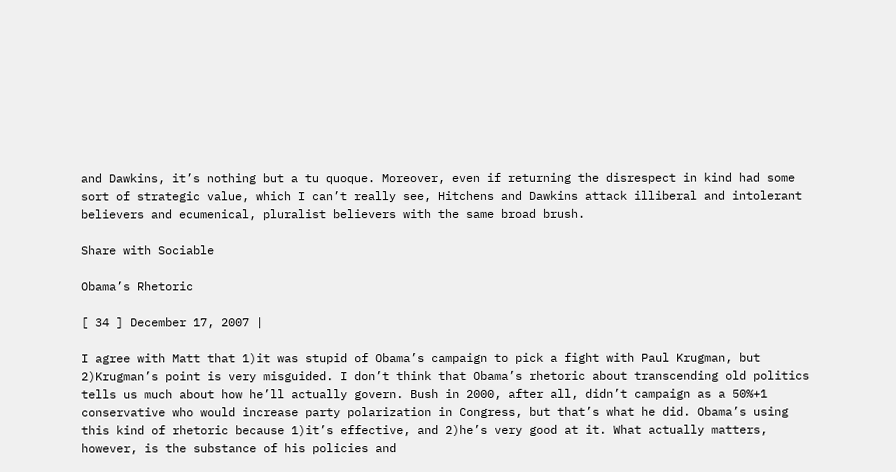and Dawkins, it’s nothing but a tu quoque. Moreover, even if returning the disrespect in kind had some sort of strategic value, which I can’t really see, Hitchens and Dawkins attack illiberal and intolerant believers and ecumenical, pluralist believers with the same broad brush.

Share with Sociable

Obama’s Rhetoric

[ 34 ] December 17, 2007 |

I agree with Matt that 1)it was stupid of Obama’s campaign to pick a fight with Paul Krugman, but 2)Krugman’s point is very misguided. I don’t think that Obama’s rhetoric about transcending old politics tells us much about how he’ll actually govern. Bush in 2000, after all, didn’t campaign as a 50%+1 conservative who would increase party polarization in Congress, but that’s what he did. Obama’s using this kind of rhetoric because 1)it’s effective, and 2)he’s very good at it. What actually matters, however, is the substance of his policies and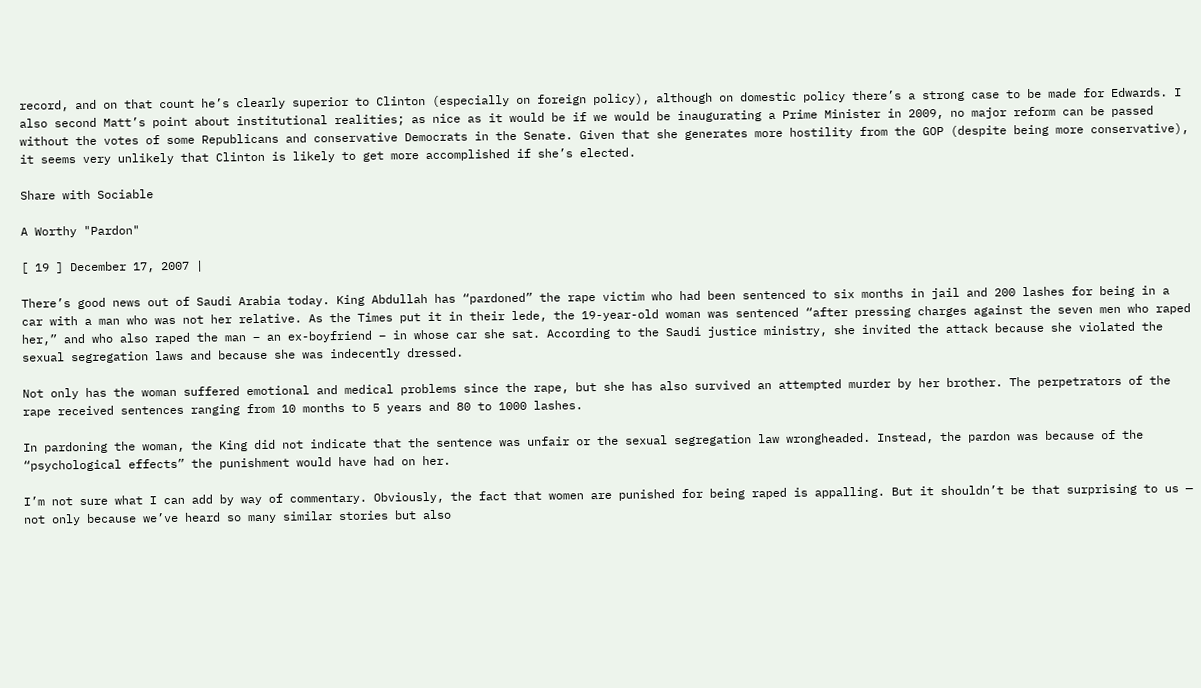record, and on that count he’s clearly superior to Clinton (especially on foreign policy), although on domestic policy there’s a strong case to be made for Edwards. I also second Matt’s point about institutional realities; as nice as it would be if we would be inaugurating a Prime Minister in 2009, no major reform can be passed without the votes of some Republicans and conservative Democrats in the Senate. Given that she generates more hostility from the GOP (despite being more conservative), it seems very unlikely that Clinton is likely to get more accomplished if she’s elected.

Share with Sociable

A Worthy "Pardon"

[ 19 ] December 17, 2007 |

There’s good news out of Saudi Arabia today. King Abdullah has “pardoned” the rape victim who had been sentenced to six months in jail and 200 lashes for being in a car with a man who was not her relative. As the Times put it in their lede, the 19-year-old woman was sentenced “after pressing charges against the seven men who raped her,” and who also raped the man – an ex-boyfriend – in whose car she sat. According to the Saudi justice ministry, she invited the attack because she violated the sexual segregation laws and because she was indecently dressed.

Not only has the woman suffered emotional and medical problems since the rape, but she has also survived an attempted murder by her brother. The perpetrators of the rape received sentences ranging from 10 months to 5 years and 80 to 1000 lashes.

In pardoning the woman, the King did not indicate that the sentence was unfair or the sexual segregation law wrongheaded. Instead, the pardon was because of the “psychological effects” the punishment would have had on her.

I’m not sure what I can add by way of commentary. Obviously, the fact that women are punished for being raped is appalling. But it shouldn’t be that surprising to us — not only because we’ve heard so many similar stories but also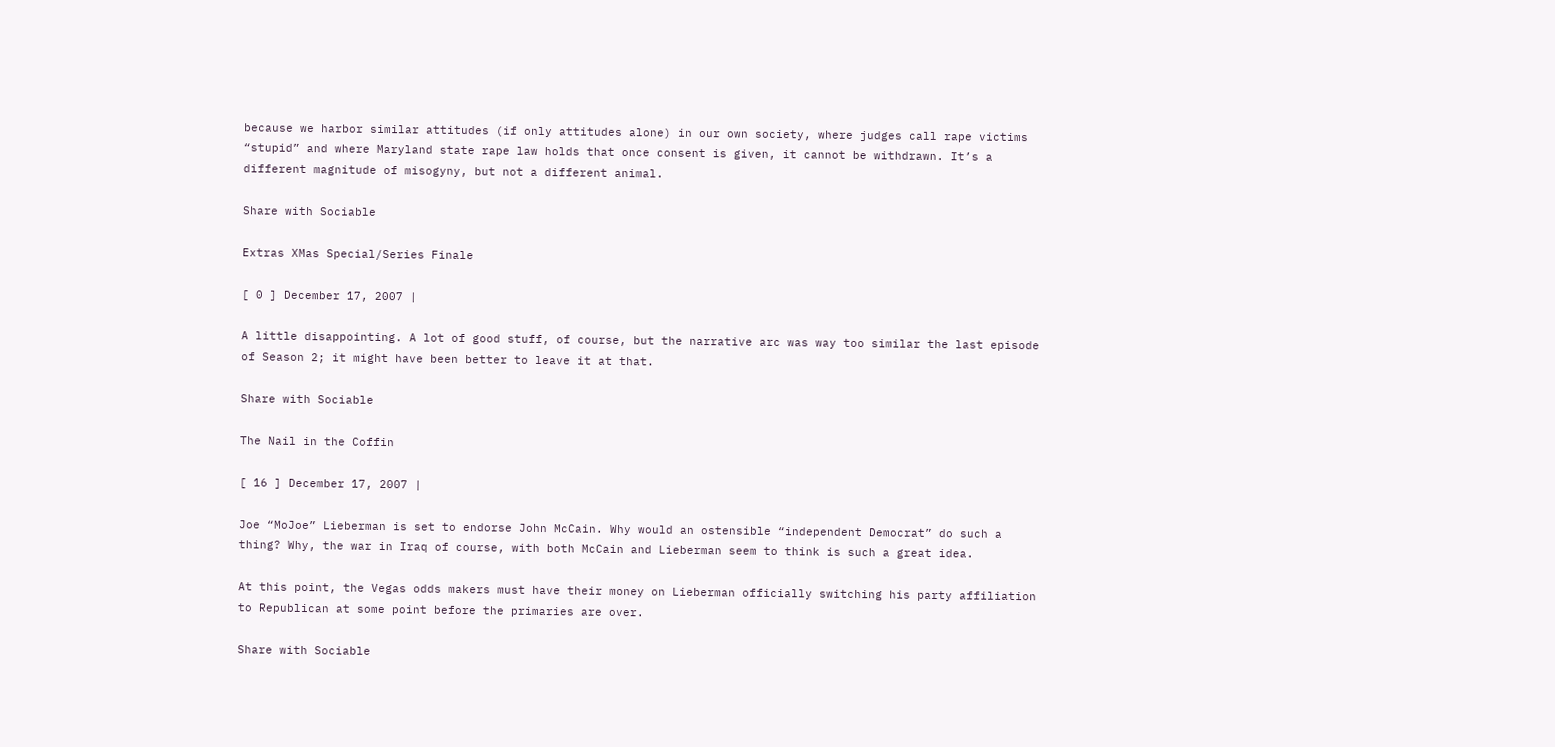because we harbor similar attitudes (if only attitudes alone) in our own society, where judges call rape victims “stupid” and where Maryland state rape law holds that once consent is given, it cannot be withdrawn. It’s a different magnitude of misogyny, but not a different animal.

Share with Sociable

Extras XMas Special/Series Finale

[ 0 ] December 17, 2007 |

A little disappointing. A lot of good stuff, of course, but the narrative arc was way too similar the last episode of Season 2; it might have been better to leave it at that.

Share with Sociable

The Nail in the Coffin

[ 16 ] December 17, 2007 |

Joe “MoJoe” Lieberman is set to endorse John McCain. Why would an ostensible “independent Democrat” do such a thing? Why, the war in Iraq of course, with both McCain and Lieberman seem to think is such a great idea.

At this point, the Vegas odds makers must have their money on Lieberman officially switching his party affiliation to Republican at some point before the primaries are over.

Share with Sociable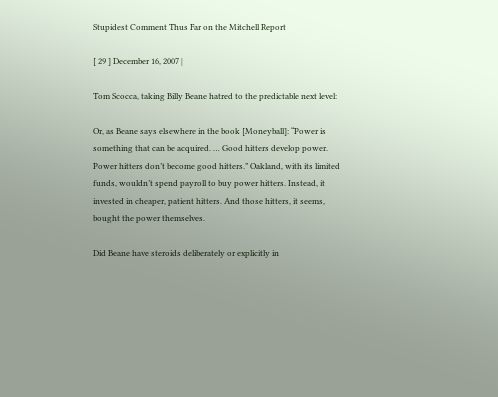Stupidest Comment Thus Far on the Mitchell Report

[ 29 ] December 16, 2007 |

Tom Scocca, taking Billy Beane hatred to the predictable next level:

Or, as Beane says elsewhere in the book [Moneyball]: “Power is something that can be acquired. … Good hitters develop power. Power hitters don’t become good hitters.” Oakland, with its limited funds, wouldn’t spend payroll to buy power hitters. Instead, it invested in cheaper, patient hitters. And those hitters, it seems, bought the power themselves.

Did Beane have steroids deliberately or explicitly in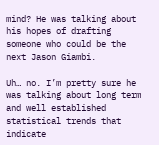mind? He was talking about his hopes of drafting someone who could be the next Jason Giambi.

Uh… no. I’m pretty sure he was talking about long term and well established statistical trends that indicate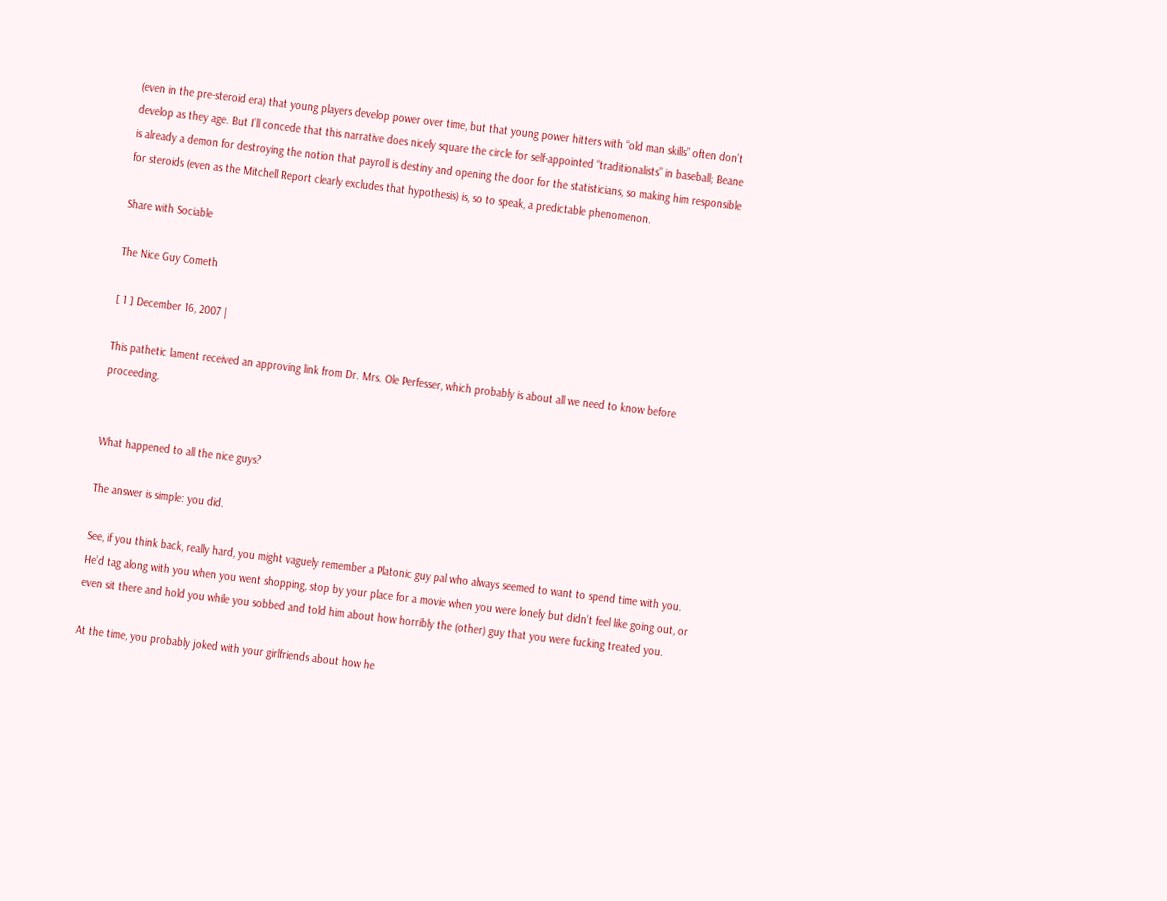(even in the pre-steroid era) that young players develop power over time, but that young power hitters with “old man skills” often don’t develop as they age. But I’ll concede that this narrative does nicely square the circle for self-appointed “traditionalists” in baseball; Beane is already a demon for destroying the notion that payroll is destiny and opening the door for the statisticians, so making him responsible for steroids (even as the Mitchell Report clearly excludes that hypothesis) is, so to speak, a predictable phenomenon.

Share with Sociable

The Nice Guy Cometh

[ 1 ] December 16, 2007 |

This pathetic lament received an approving link from Dr. Mrs. Ole Perfesser, which probably is about all we need to know before proceeding.


What happened to all the nice guys?

The answer is simple: you did.

See, if you think back, really hard, you might vaguely remember a Platonic guy pal who always seemed to want to spend time with you. He’d tag along with you when you went shopping, stop by your place for a movie when you were lonely but didn’t feel like going out, or even sit there and hold you while you sobbed and told him about how horribly the (other) guy that you were fucking treated you.

At the time, you probably joked with your girlfriends about how he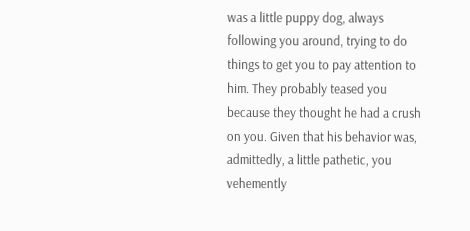was a little puppy dog, always following you around, trying to do things to get you to pay attention to him. They probably teased you because they thought he had a crush on you. Given that his behavior was, admittedly, a little pathetic, you vehemently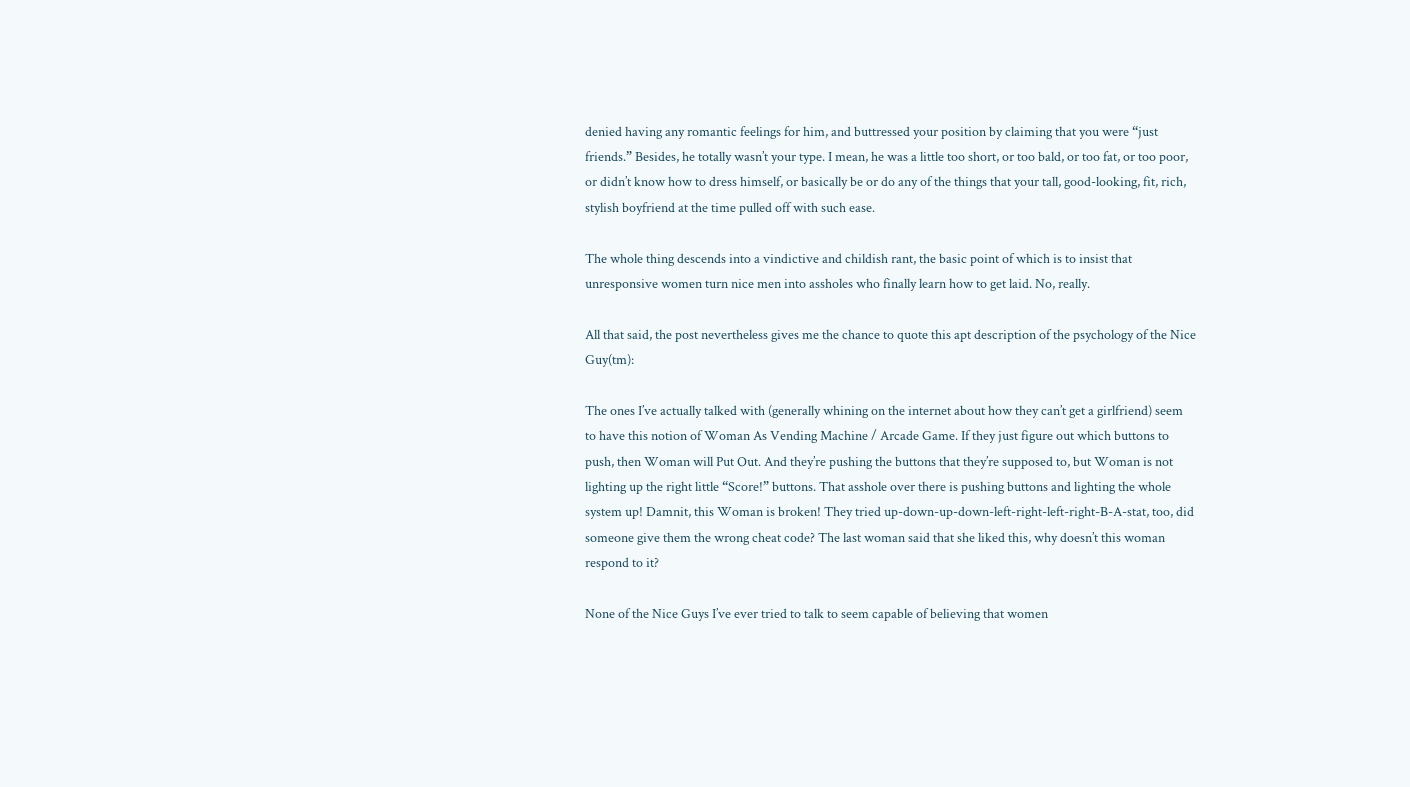denied having any romantic feelings for him, and buttressed your position by claiming that you were “just friends.” Besides, he totally wasn’t your type. I mean, he was a little too short, or too bald, or too fat, or too poor, or didn’t know how to dress himself, or basically be or do any of the things that your tall, good-looking, fit, rich, stylish boyfriend at the time pulled off with such ease.

The whole thing descends into a vindictive and childish rant, the basic point of which is to insist that unresponsive women turn nice men into assholes who finally learn how to get laid. No, really.

All that said, the post nevertheless gives me the chance to quote this apt description of the psychology of the Nice Guy(tm):

The ones I’ve actually talked with (generally whining on the internet about how they can’t get a girlfriend) seem to have this notion of Woman As Vending Machine / Arcade Game. If they just figure out which buttons to push, then Woman will Put Out. And they’re pushing the buttons that they’re supposed to, but Woman is not lighting up the right little “Score!” buttons. That asshole over there is pushing buttons and lighting the whole system up! Damnit, this Woman is broken! They tried up-down-up-down-left-right-left-right-B-A-stat, too, did someone give them the wrong cheat code? The last woman said that she liked this, why doesn’t this woman respond to it?

None of the Nice Guys I’ve ever tried to talk to seem capable of believing that women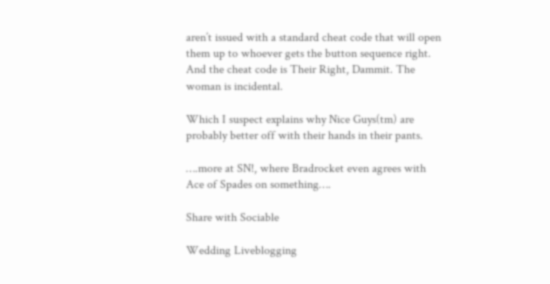aren’t issued with a standard cheat code that will open them up to whoever gets the button sequence right. And the cheat code is Their Right, Dammit. The woman is incidental.

Which I suspect explains why Nice Guys(tm) are probably better off with their hands in their pants.

….more at SN!, where Bradrocket even agrees with Ace of Spades on something….

Share with Sociable

Wedding Liveblogging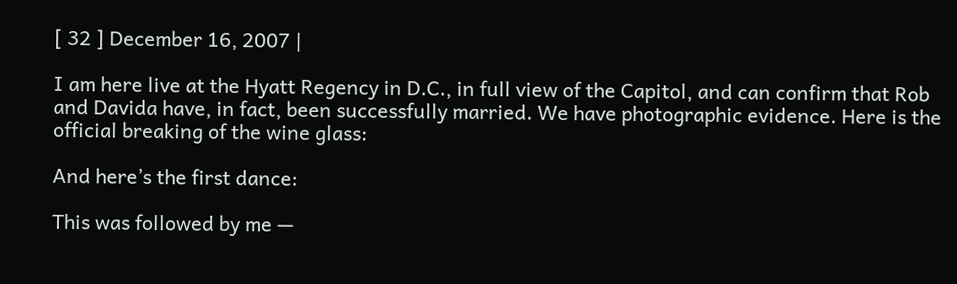[ 32 ] December 16, 2007 |

I am here live at the Hyatt Regency in D.C., in full view of the Capitol, and can confirm that Rob and Davida have, in fact, been successfully married. We have photographic evidence. Here is the official breaking of the wine glass:

And here’s the first dance:

This was followed by me —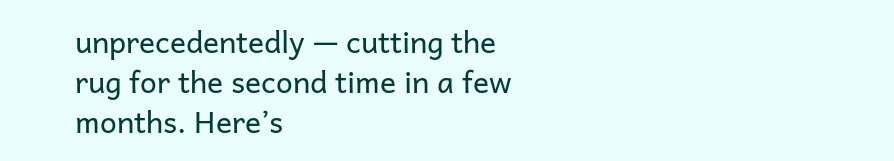unprecedentedly — cutting the rug for the second time in a few months. Here’s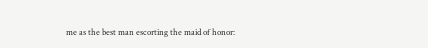me as the best man escorting the maid of honor: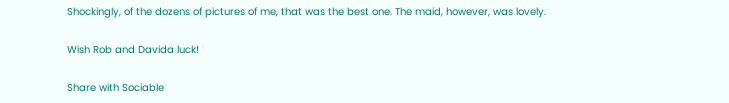Shockingly, of the dozens of pictures of me, that was the best one. The maid, however, was lovely.

Wish Rob and Davida luck!

Share with Sociable